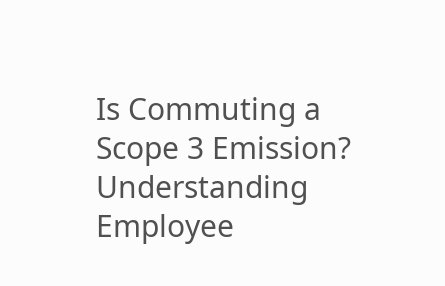Is Commuting a Scope 3 Emission? Understanding Employee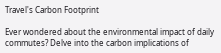Travel's Carbon Footprint

Ever wondered about the environmental impact of daily commutes? Delve into the carbon implications of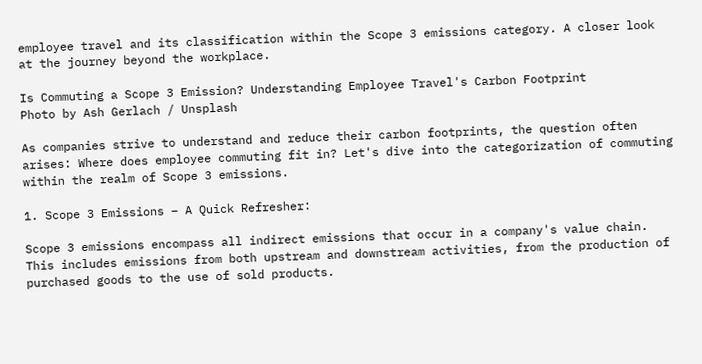employee travel and its classification within the Scope 3 emissions category. A closer look at the journey beyond the workplace.

Is Commuting a Scope 3 Emission? Understanding Employee Travel's Carbon Footprint
Photo by Ash Gerlach / Unsplash

As companies strive to understand and reduce their carbon footprints, the question often arises: Where does employee commuting fit in? Let's dive into the categorization of commuting within the realm of Scope 3 emissions.

1. Scope 3 Emissions – A Quick Refresher:

Scope 3 emissions encompass all indirect emissions that occur in a company's value chain. This includes emissions from both upstream and downstream activities, from the production of purchased goods to the use of sold products.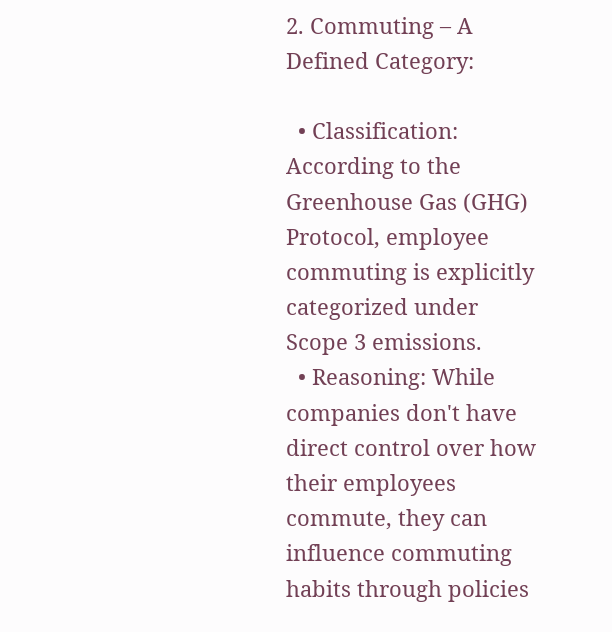2. Commuting – A Defined Category:

  • Classification: According to the Greenhouse Gas (GHG) Protocol, employee commuting is explicitly categorized under Scope 3 emissions.
  • Reasoning: While companies don't have direct control over how their employees commute, they can influence commuting habits through policies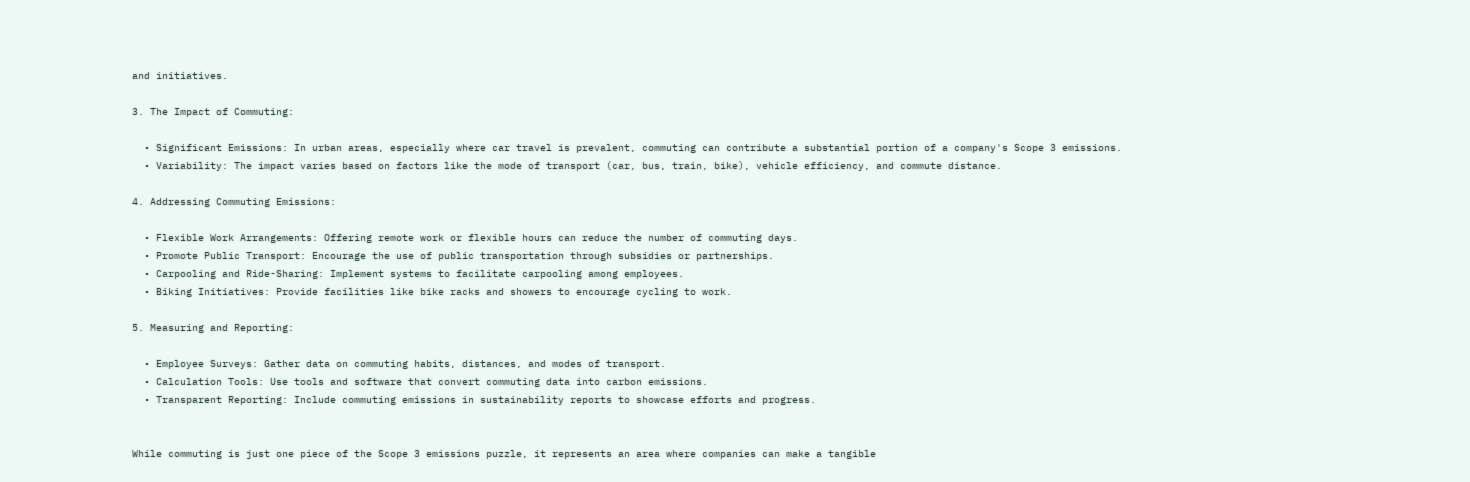and initiatives.

3. The Impact of Commuting:

  • Significant Emissions: In urban areas, especially where car travel is prevalent, commuting can contribute a substantial portion of a company's Scope 3 emissions.
  • Variability: The impact varies based on factors like the mode of transport (car, bus, train, bike), vehicle efficiency, and commute distance.

4. Addressing Commuting Emissions:

  • Flexible Work Arrangements: Offering remote work or flexible hours can reduce the number of commuting days.
  • Promote Public Transport: Encourage the use of public transportation through subsidies or partnerships.
  • Carpooling and Ride-Sharing: Implement systems to facilitate carpooling among employees.
  • Biking Initiatives: Provide facilities like bike racks and showers to encourage cycling to work.

5. Measuring and Reporting:

  • Employee Surveys: Gather data on commuting habits, distances, and modes of transport.
  • Calculation Tools: Use tools and software that convert commuting data into carbon emissions.
  • Transparent Reporting: Include commuting emissions in sustainability reports to showcase efforts and progress.


While commuting is just one piece of the Scope 3 emissions puzzle, it represents an area where companies can make a tangible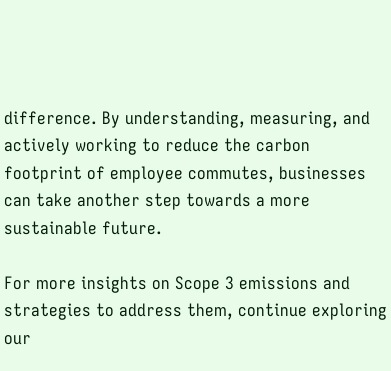difference. By understanding, measuring, and actively working to reduce the carbon footprint of employee commutes, businesses can take another step towards a more sustainable future.

For more insights on Scope 3 emissions and strategies to address them, continue exploring our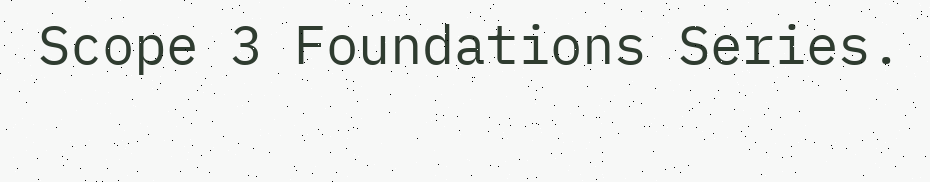Scope 3 Foundations Series.